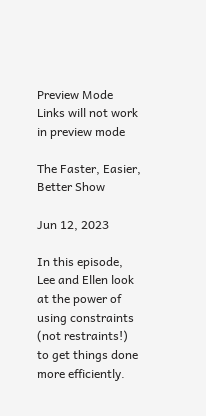Preview Mode Links will not work in preview mode

The Faster, Easier, Better Show

Jun 12, 2023

In this episode, Lee and Ellen look at the power of using constraints (not restraints!) to get things done more efficiently.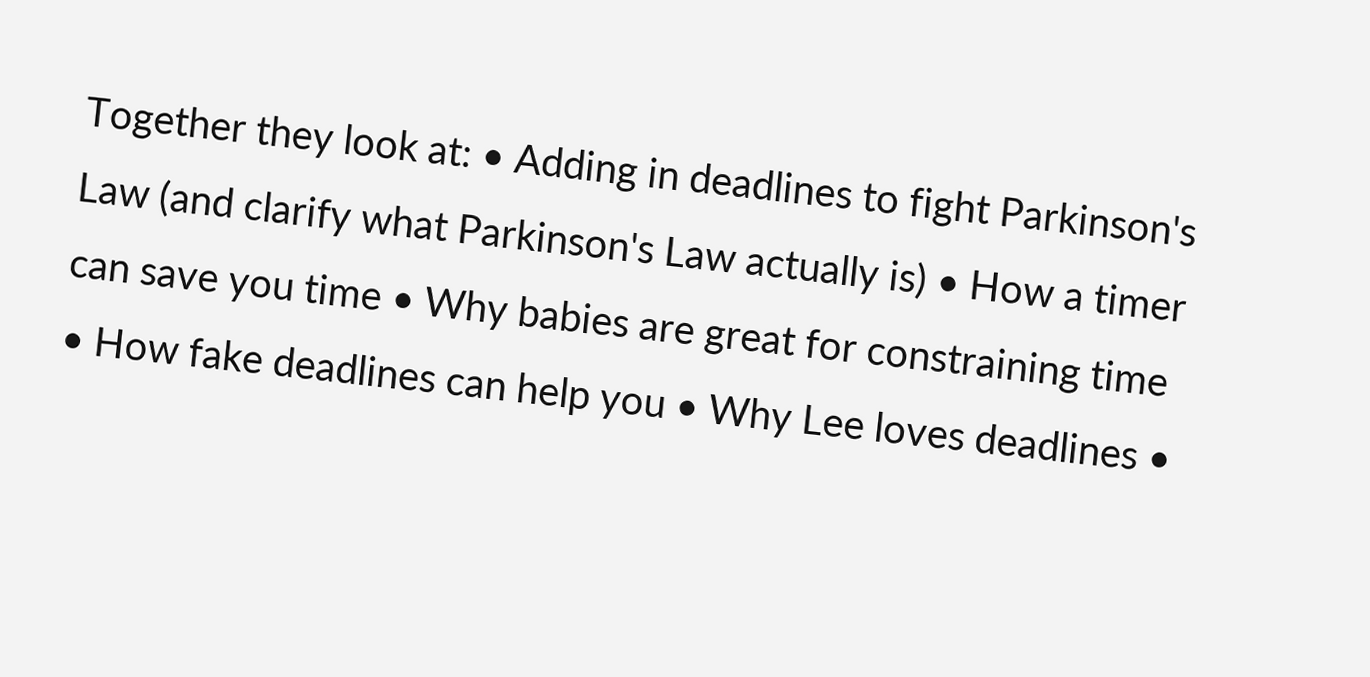Together they look at: • Adding in deadlines to fight Parkinson's Law (and clarify what Parkinson's Law actually is) • How a timer can save you time • Why babies are great for constraining time • How fake deadlines can help you • Why Lee loves deadlines •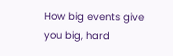How big events give you big, hard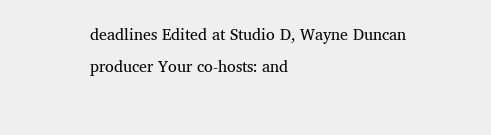deadlines Edited at Studio D, Wayne Duncan producer Your co-hosts: and